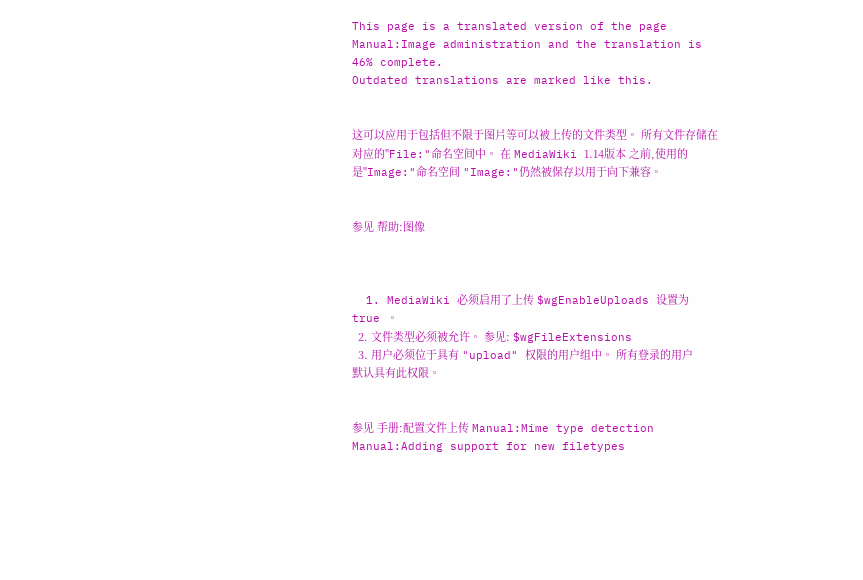This page is a translated version of the page Manual:Image administration and the translation is 46% complete.
Outdated translations are marked like this.


这可以应用于包括但不限于图片等可以被上传的文件类型。 所有文件存储在对应的"File:"命名空间中。 在 MediaWiki 1.14版本 之前,使用的是"Image:"命名空间 "Image:"仍然被保存以用于向下兼容。


参见 帮助:图像



  1. MediaWiki 必须启用了上传 $wgEnableUploads 设置为 true 。
  2. 文件类型必须被允许。 参见: $wgFileExtensions
  3. 用户必须位于具有 "upload" 权限的用户组中。 所有登录的用户默认具有此权限。


参见 手册:配置文件上传 Manual:Mime type detection Manual:Adding support for new filetypes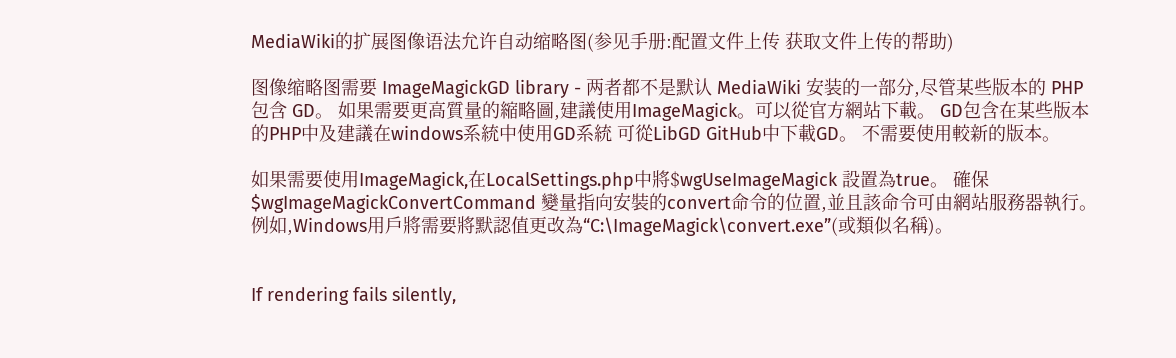MediaWiki的扩展图像语法允许自动缩略图(参见手册:配置文件上传 获取文件上传的帮助)

图像缩略图需要 ImageMagickGD library - 两者都不是默认 MediaWiki 安装的一部分,尽管某些版本的 PHP 包含 GD。 如果需要更高質量的縮略圖,建議使用ImageMagick。可以從官方網站下載。 GD包含在某些版本的PHP中及建議在windows系統中使用GD系統 可從LibGD GitHub中下載GD。 不需要使用較新的版本。

如果需要使用ImageMagick,在LocalSettings.php中將$wgUseImageMagick 設置為true。 確保$wgImageMagickConvertCommand 變量指向安裝的convert命令的位置,並且該命令可由網站服務器執行。 例如,Windows用戶將需要將默認值更改為“C:\ImageMagick\convert.exe”(或類似名稱)。


If rendering fails silently,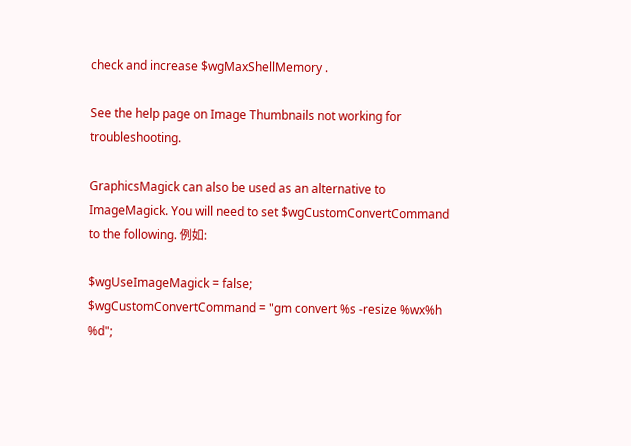check and increase $wgMaxShellMemory .

See the help page on Image Thumbnails not working for troubleshooting.

GraphicsMagick can also be used as an alternative to ImageMagick. You will need to set $wgCustomConvertCommand to the following. 例如:

$wgUseImageMagick = false;
$wgCustomConvertCommand = "gm convert %s -resize %wx%h %d";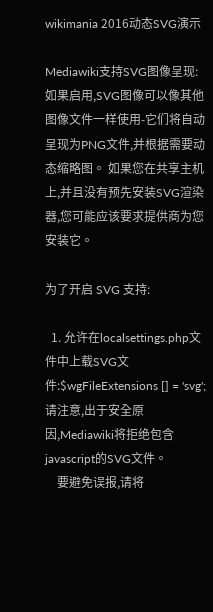wikimania 2016动态SVG演示

Mediawiki支持SVG图像呈现:如果启用,SVG图像可以像其他图像文件一样使用-它们将自动呈现为PNG文件,并根据需要动态缩略图。 如果您在共享主机上,并且没有预先安装SVG渲染器,您可能应该要求提供商为您安装它。

为了开启 SVG 支持:

  1. 允许在localsettings.php文件中上载SVG文件:$wgFileExtensions [] = 'svg';请注意,出于安全原因,Mediawiki将拒绝包含javascript的SVG文件。
    要避免误报,请将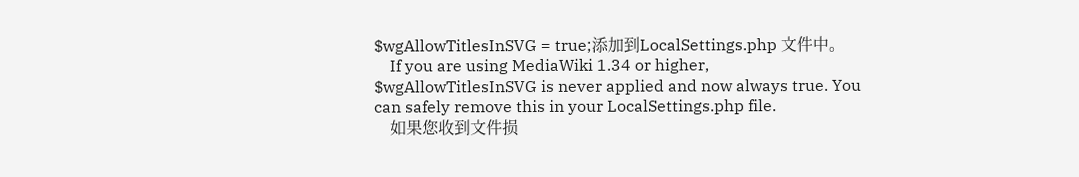$wgAllowTitlesInSVG = true;添加到LocalSettings.php 文件中。
    If you are using MediaWiki 1.34 or higher, $wgAllowTitlesInSVG is never applied and now always true. You can safely remove this in your LocalSettings.php file.
    如果您收到文件损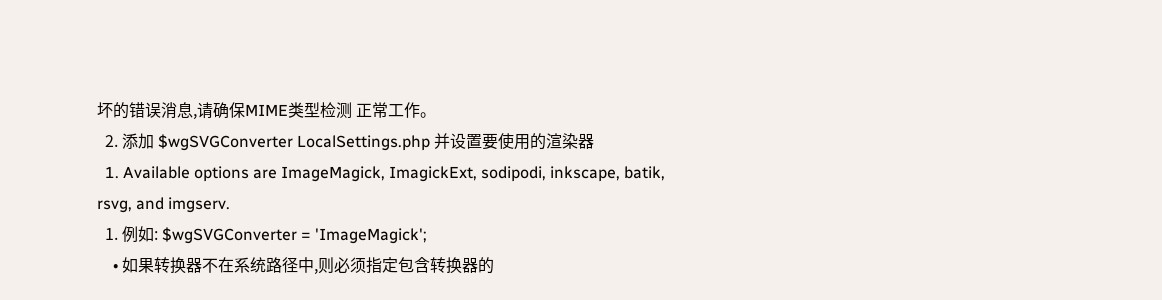坏的错误消息,请确保MIME类型检测 正常工作。
  2. 添加 $wgSVGConverter LocalSettings.php 并设置要使用的渲染器
  1. Available options are ImageMagick, ImagickExt, sodipodi, inkscape, batik, rsvg, and imgserv.
  1. 例如: $wgSVGConverter = 'ImageMagick';
    • 如果转换器不在系统路径中,则必须指定包含转换器的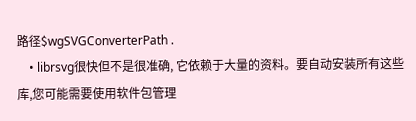路径$wgSVGConverterPath .
    • librsvg很快但不是很准确, 它依赖于大量的资料。要自动安装所有这些库,您可能需要使用软件包管理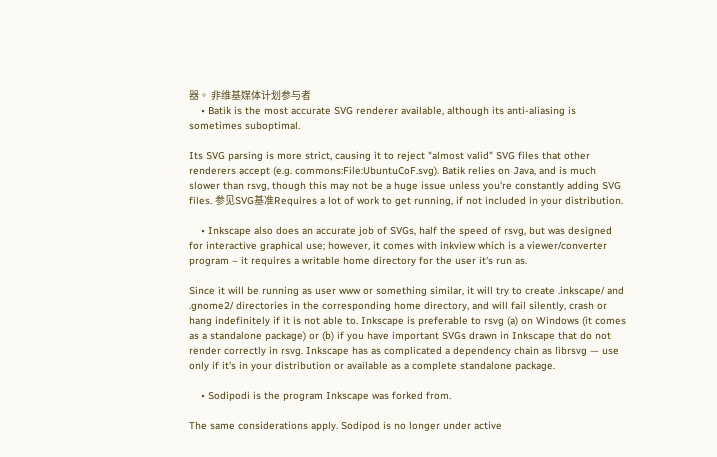器。 非维基媒体计划参与者
    • Batik is the most accurate SVG renderer available, although its anti-aliasing is sometimes suboptimal.

Its SVG parsing is more strict, causing it to reject "almost valid" SVG files that other renderers accept (e.g. commons:File:UbuntuCoF.svg). Batik relies on Java, and is much slower than rsvg, though this may not be a huge issue unless you're constantly adding SVG files. 参见SVG基准Requires a lot of work to get running, if not included in your distribution.

    • Inkscape also does an accurate job of SVGs, half the speed of rsvg, but was designed for interactive graphical use; however, it comes with inkview which is a viewer/converter program – it requires a writable home directory for the user it's run as.

Since it will be running as user www or something similar, it will try to create .inkscape/ and .gnome2/ directories in the corresponding home directory, and will fail silently, crash or hang indefinitely if it is not able to. Inkscape is preferable to rsvg (a) on Windows (it comes as a standalone package) or (b) if you have important SVGs drawn in Inkscape that do not render correctly in rsvg. Inkscape has as complicated a dependency chain as librsvg — use only if it's in your distribution or available as a complete standalone package.

    • Sodipodi is the program Inkscape was forked from.

The same considerations apply. Sodipod is no longer under active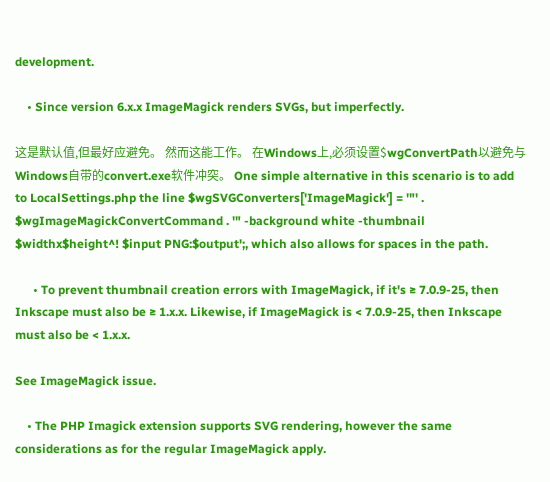development.

    • Since version 6.x.x ImageMagick renders SVGs, but imperfectly.

这是默认值,但最好应避免。 然而这能工作。 在Windows上,必须设置$wgConvertPath以避免与Windows自带的convert.exe软件冲突。 One simple alternative in this scenario is to add to LocalSettings.php the line $wgSVGConverters['ImageMagick'] = '"' . $wgImageMagickConvertCommand . '" -background white -thumbnail $widthx$height^! $input PNG:$output';, which also allows for spaces in the path.

      • To prevent thumbnail creation errors with ImageMagick, if it's ≥ 7.0.9-25, then Inkscape must also be ≥ 1.x.x. Likewise, if ImageMagick is < 7.0.9-25, then Inkscape must also be < 1.x.x.

See ImageMagick issue.

    • The PHP Imagick extension supports SVG rendering, however the same considerations as for the regular ImageMagick apply.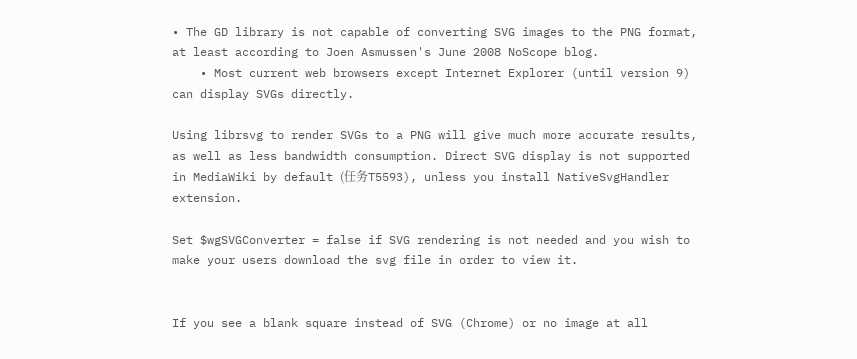• The GD library is not capable of converting SVG images to the PNG format, at least according to Joen Asmussen's June 2008 NoScope blog.
    • Most current web browsers except Internet Explorer (until version 9) can display SVGs directly.

Using librsvg to render SVGs to a PNG will give much more accurate results, as well as less bandwidth consumption. Direct SVG display is not supported in MediaWiki by default (任务T5593), unless you install NativeSvgHandler extension.

Set $wgSVGConverter = false if SVG rendering is not needed and you wish to make your users download the svg file in order to view it.


If you see a blank square instead of SVG (Chrome) or no image at all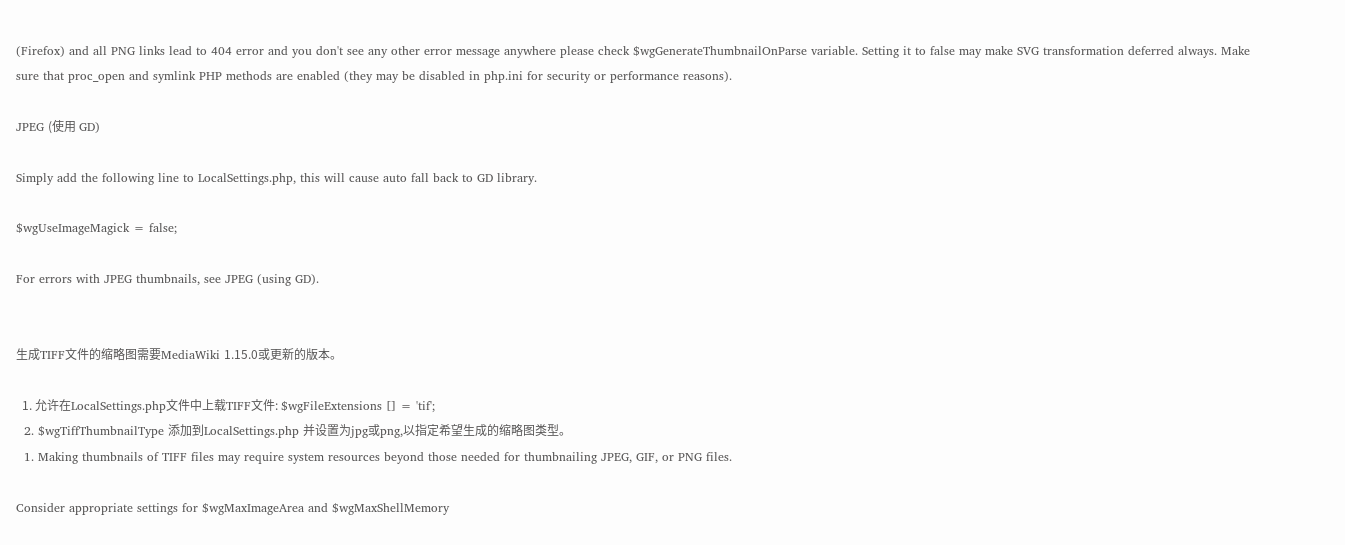(Firefox) and all PNG links lead to 404 error and you don't see any other error message anywhere please check $wgGenerateThumbnailOnParse variable. Setting it to false may make SVG transformation deferred always. Make sure that proc_open and symlink PHP methods are enabled (they may be disabled in php.ini for security or performance reasons).

JPEG (使用 GD)

Simply add the following line to LocalSettings.php, this will cause auto fall back to GD library.

$wgUseImageMagick = false;

For errors with JPEG thumbnails, see JPEG (using GD).


生成TIFF文件的缩略图需要MediaWiki 1.15.0或更新的版本。

  1. 允许在LocalSettings.php文件中上载TIFF文件: $wgFileExtensions [] = 'tif';
  2. $wgTiffThumbnailType 添加到LocalSettings.php 并设置为jpg或png,以指定希望生成的缩略图类型。
  1. Making thumbnails of TIFF files may require system resources beyond those needed for thumbnailing JPEG, GIF, or PNG files.

Consider appropriate settings for $wgMaxImageArea and $wgMaxShellMemory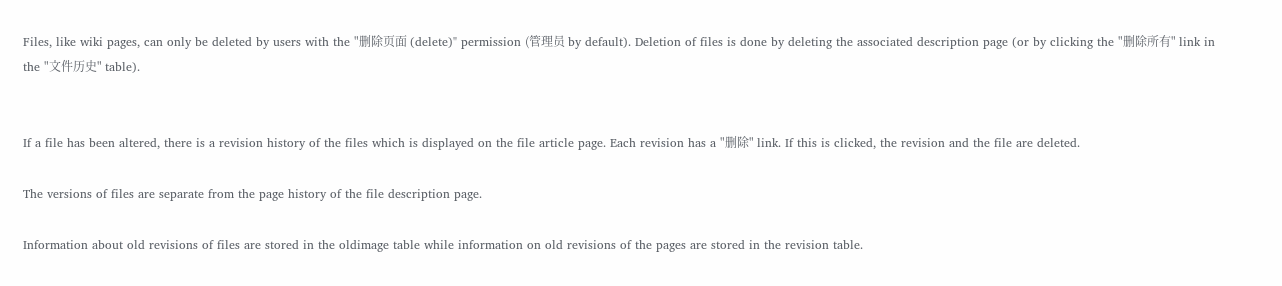Files, like wiki pages, can only be deleted by users with the "删除页面 (delete)" permission (管理员 by default). Deletion of files is done by deleting the associated description page (or by clicking the "删除所有" link in the "文件历史" table).


If a file has been altered, there is a revision history of the files which is displayed on the file article page. Each revision has a "删除" link. If this is clicked, the revision and the file are deleted.

The versions of files are separate from the page history of the file description page.

Information about old revisions of files are stored in the oldimage table while information on old revisions of the pages are stored in the revision table.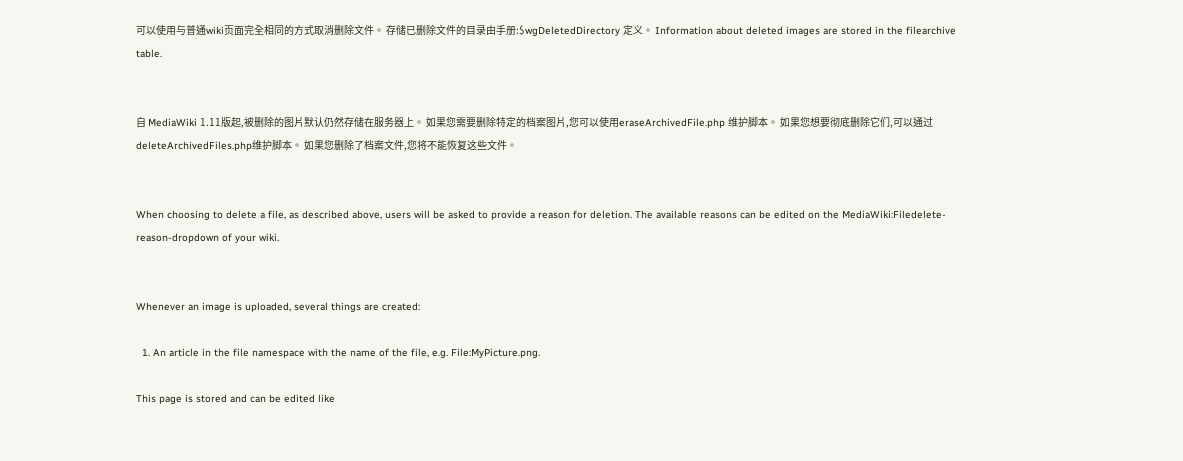可以使用与普通wiki页面完全相同的方式取消删除文件。 存储已删除文件的目录由手册:$wgDeletedDirectory 定义。 Information about deleted images are stored in the filearchive table.


自 MediaWiki 1.11版起,被删除的图片默认仍然存储在服务器上。 如果您需要删除特定的档案图片,您可以使用eraseArchivedFile.php 维护脚本。 如果您想要彻底删除它们,可以通过deleteArchivedFiles.php维护脚本。 如果您删除了档案文件,您将不能恢复这些文件。


When choosing to delete a file, as described above, users will be asked to provide a reason for deletion. The available reasons can be edited on the MediaWiki:Filedelete-reason-dropdown of your wiki.


Whenever an image is uploaded, several things are created:

  1. An article in the file namespace with the name of the file, e.g. File:MyPicture.png.

This page is stored and can be edited like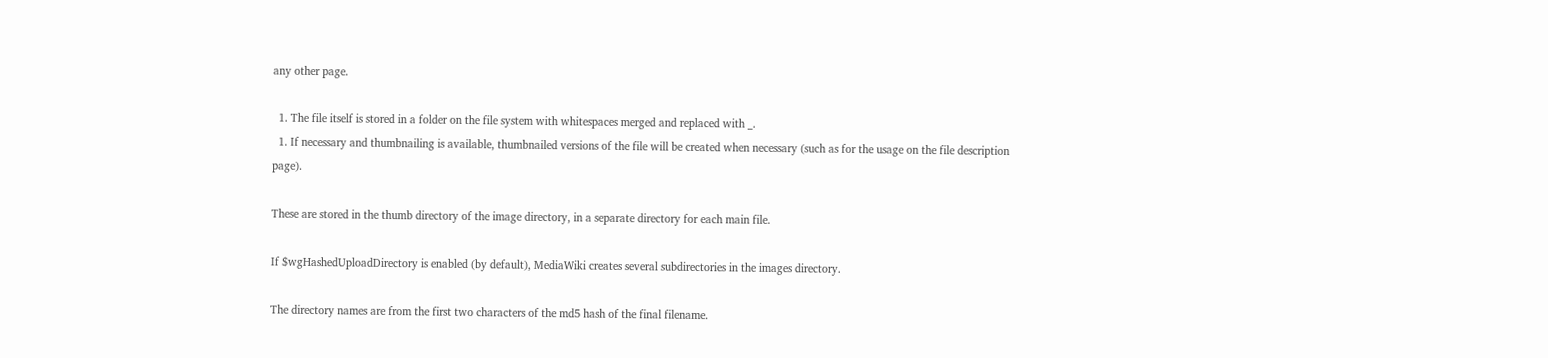any other page.

  1. The file itself is stored in a folder on the file system with whitespaces merged and replaced with _.
  1. If necessary and thumbnailing is available, thumbnailed versions of the file will be created when necessary (such as for the usage on the file description page).

These are stored in the thumb directory of the image directory, in a separate directory for each main file.

If $wgHashedUploadDirectory is enabled (by default), MediaWiki creates several subdirectories in the images directory.

The directory names are from the first two characters of the md5 hash of the final filename.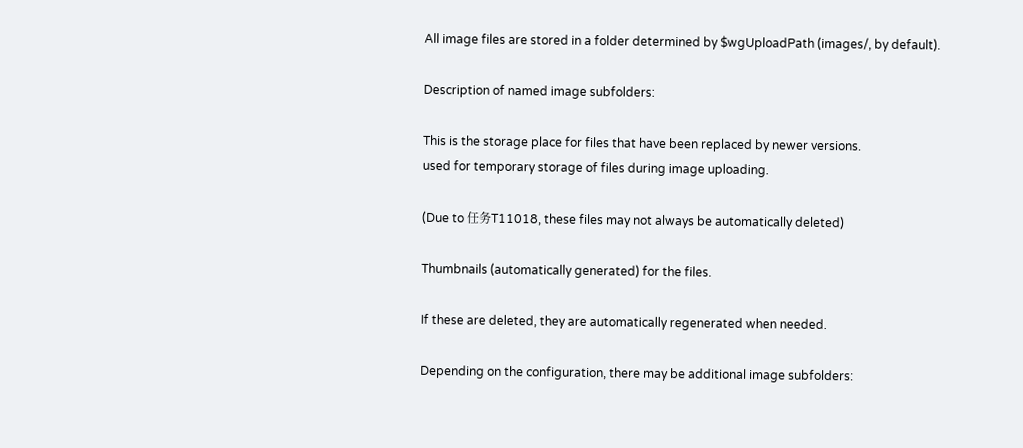All image files are stored in a folder determined by $wgUploadPath (images/, by default).

Description of named image subfolders:

This is the storage place for files that have been replaced by newer versions.
used for temporary storage of files during image uploading.

(Due to 任务T11018, these files may not always be automatically deleted)

Thumbnails (automatically generated) for the files.

If these are deleted, they are automatically regenerated when needed.

Depending on the configuration, there may be additional image subfolders: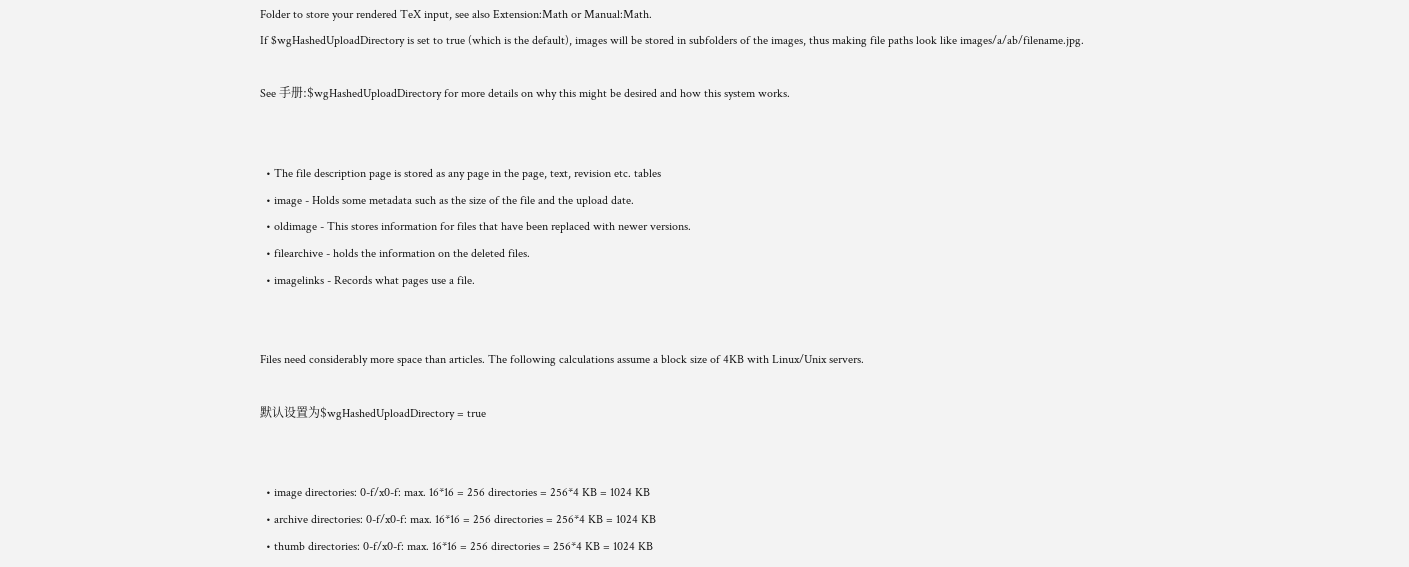Folder to store your rendered TeX input, see also Extension:Math or Manual:Math.
If $wgHashedUploadDirectory is set to true (which is the default), images will be stored in subfolders of the images, thus making file paths look like images/a/ab/filename.jpg.

See 手册:$wgHashedUploadDirectory for more details on why this might be desired and how this system works.


  • The file description page is stored as any page in the page, text, revision etc. tables
  • image - Holds some metadata such as the size of the file and the upload date.
  • oldimage - This stores information for files that have been replaced with newer versions.
  • filearchive - holds the information on the deleted files.
  • imagelinks - Records what pages use a file.


Files need considerably more space than articles. The following calculations assume a block size of 4KB with Linux/Unix servers.

默认设置为$wgHashedUploadDirectory = true


  • image directories: 0-f/x0-f: max. 16*16 = 256 directories = 256*4 KB = 1024 KB
  • archive directories: 0-f/x0-f: max. 16*16 = 256 directories = 256*4 KB = 1024 KB
  • thumb directories: 0-f/x0-f: max. 16*16 = 256 directories = 256*4 KB = 1024 KB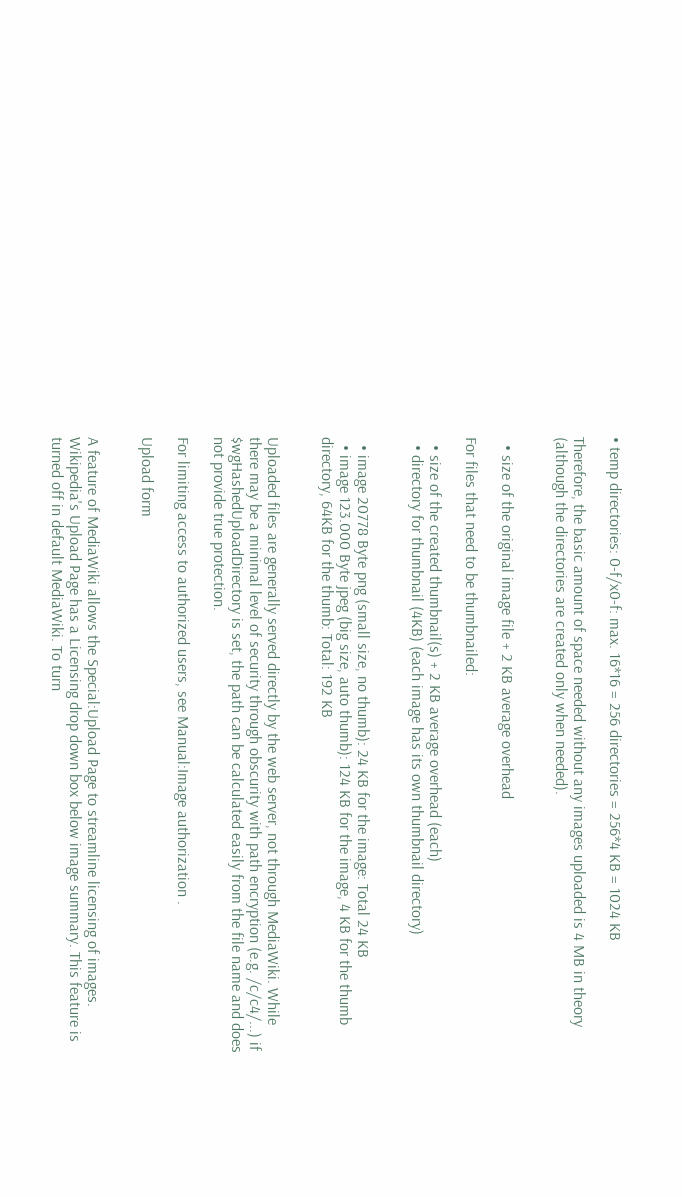• temp directories: 0-f/x0-f: max. 16*16 = 256 directories = 256*4 KB = 1024 KB

Therefore, the basic amount of space needed without any images uploaded is 4 MB in theory (although the directories are created only when needed).


  • size of the original image file + 2 KB average overhead

For files that need to be thumbnailed:

  • size of the created thumbnail(s) + 2 KB average overhead (each)
  • directory for thumbnail (4KB) (each image has its own thumbnail directory)


  • image 20778 Byte png (small size, no thumb): 24 KB for the image: Total 24 KB
  • image 123.000 Byte jpeg (big size, auto thumb): 124 KB for the image, 4 KB for the thumb directory, 64KB for the thumb: Total: 192 KB


Uploaded files are generally served directly by the web server, not through MediaWiki. While there may be a minimal level of security through obscurity with path encryption (e.g. /c/c4/...) if $wgHashedUploadDirectory is set, the path can be calculated easily from the file name and does not provide true protection.

For limiting access to authorized users, see Manual:Image authorization .

Upload form


A feature of MediaWiki allows the Special:Upload Page to streamline licensing of images. Wikipedia's Upload Page has a Licensing drop down box below image summary. This feature is turned off in default MediaWiki. To turn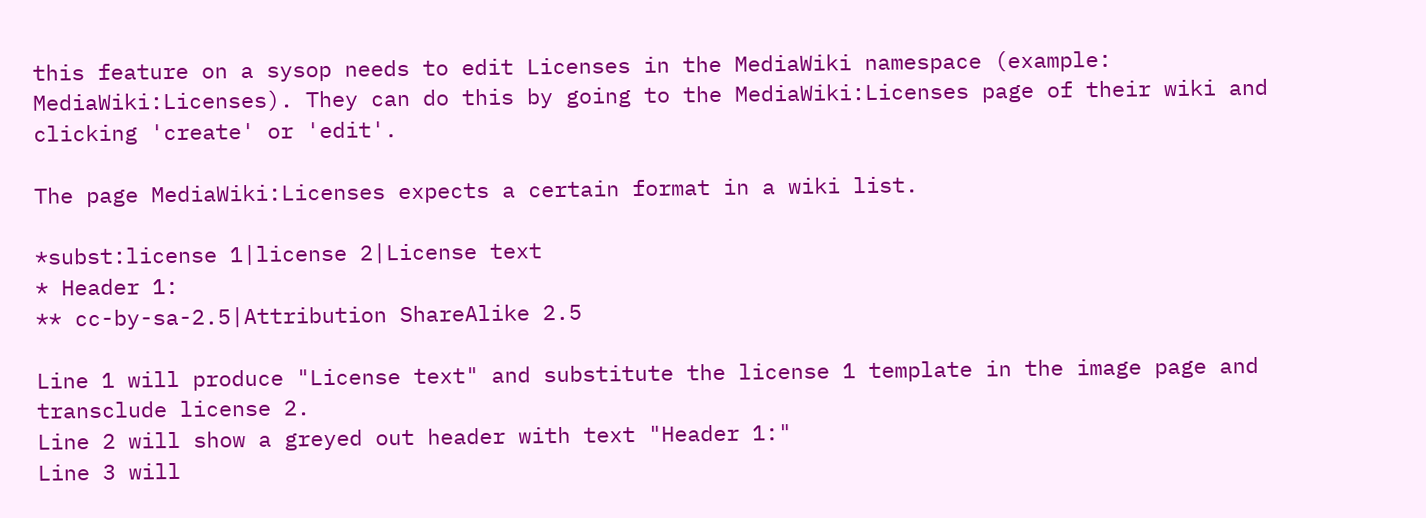this feature on a sysop needs to edit Licenses in the MediaWiki namespace (example: MediaWiki:Licenses). They can do this by going to the MediaWiki:Licenses page of their wiki and clicking 'create' or 'edit'.

The page MediaWiki:Licenses expects a certain format in a wiki list.

*subst:license 1|license 2|License text
* Header 1:
** cc-by-sa-2.5|Attribution ShareAlike 2.5

Line 1 will produce "License text" and substitute the license 1 template in the image page and transclude license 2.
Line 2 will show a greyed out header with text "Header 1:"
Line 3 will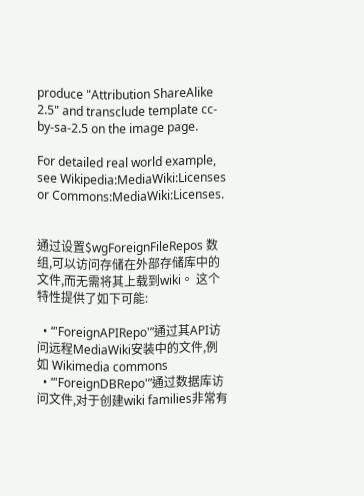produce "Attribution ShareAlike 2.5" and transclude template cc-by-sa-2.5 on the image page.

For detailed real world example, see Wikipedia:MediaWiki:Licenses or Commons:MediaWiki:Licenses.


通过设置$wgForeignFileRepos 数组,可以访问存储在外部存储库中的文件,而无需将其上载到wiki。 这个特性提供了如下可能:

  • “'ForeignAPIRepo'”通过其API访问远程MediaWiki安装中的文件,例如 Wikimedia commons
  • “'ForeignDBRepo'”通过数据库访问文件,对于创建wiki families非常有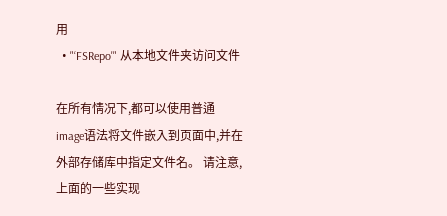用
  • "‘FSRepo'" 从本地文件夹访问文件

在所有情况下,都可以使用普通 image语法将文件嵌入到页面中,并在外部存储库中指定文件名。 请注意,上面的一些实现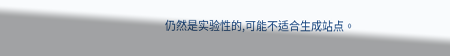仍然是实验性的,可能不适合生成站点。